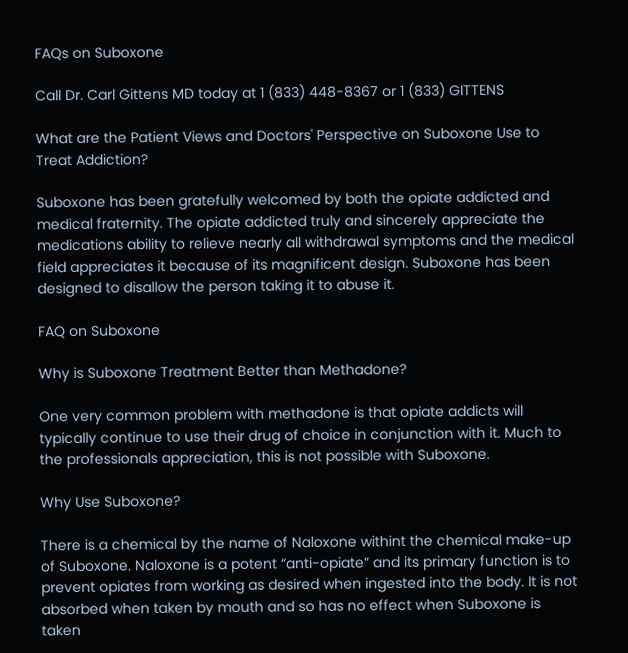FAQs on Suboxone

Call Dr. Carl Gittens MD today at 1 (833) 448-8367 or 1 (833) GITTENS

What are the Patient Views and Doctors' Perspective on Suboxone Use to Treat Addiction?

Suboxone has been gratefully welcomed by both the opiate addicted and medical fraternity. The opiate addicted truly and sincerely appreciate the medications ability to relieve nearly all withdrawal symptoms and the medical field appreciates it because of its magnificent design. Suboxone has been designed to disallow the person taking it to abuse it.

FAQ on Suboxone

Why is Suboxone Treatment Better than Methadone?

One very common problem with methadone is that opiate addicts will typically continue to use their drug of choice in conjunction with it. Much to the professionals appreciation, this is not possible with Suboxone.

Why Use Suboxone?

There is a chemical by the name of Naloxone withint the chemical make-up of Suboxone. Naloxone is a potent “anti-opiate” and its primary function is to prevent opiates from working as desired when ingested into the body. It is not absorbed when taken by mouth and so has no effect when Suboxone is taken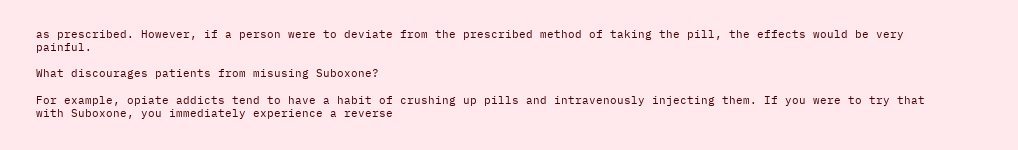as prescribed. However, if a person were to deviate from the prescribed method of taking the pill, the effects would be very painful.

What discourages patients from misusing Suboxone?

For example, opiate addicts tend to have a habit of crushing up pills and intravenously injecting them. If you were to try that with Suboxone, you immediately experience a reverse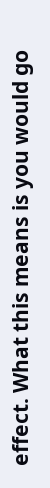effect. What this means is you would go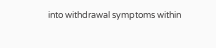into withdrawal symptoms within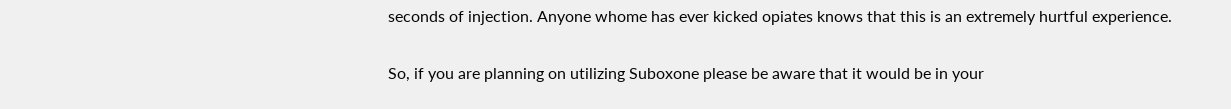seconds of injection. Anyone whome has ever kicked opiates knows that this is an extremely hurtful experience.

So, if you are planning on utilizing Suboxone please be aware that it would be in your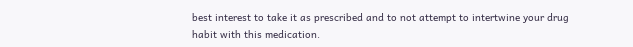best interest to take it as prescribed and to not attempt to intertwine your drug habit with this medication.